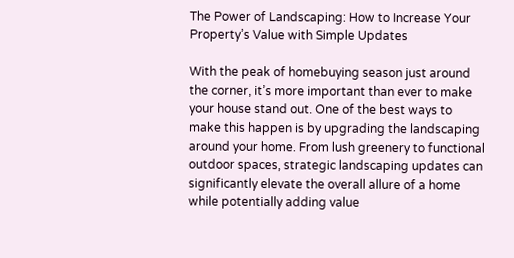The Power of Landscaping: How to Increase Your Property’s Value with Simple Updates

With the peak of homebuying season just around the corner, it’s more important than ever to make your house stand out. One of the best ways to make this happen is by upgrading the landscaping around your home. From lush greenery to functional outdoor spaces, strategic landscaping updates can significantly elevate the overall allure of a home while potentially adding value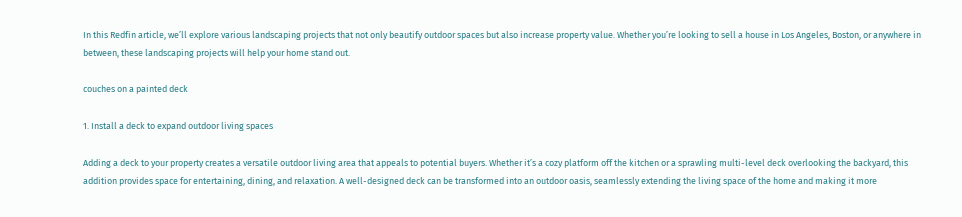In this Redfin article, we’ll explore various landscaping projects that not only beautify outdoor spaces but also increase property value. Whether you’re looking to sell a house in Los Angeles, Boston, or anywhere in between, these landscaping projects will help your home stand out.

couches on a painted deck

1. Install a deck to expand outdoor living spaces

Adding a deck to your property creates a versatile outdoor living area that appeals to potential buyers. Whether it’s a cozy platform off the kitchen or a sprawling multi-level deck overlooking the backyard, this addition provides space for entertaining, dining, and relaxation. A well-designed deck can be transformed into an outdoor oasis, seamlessly extending the living space of the home and making it more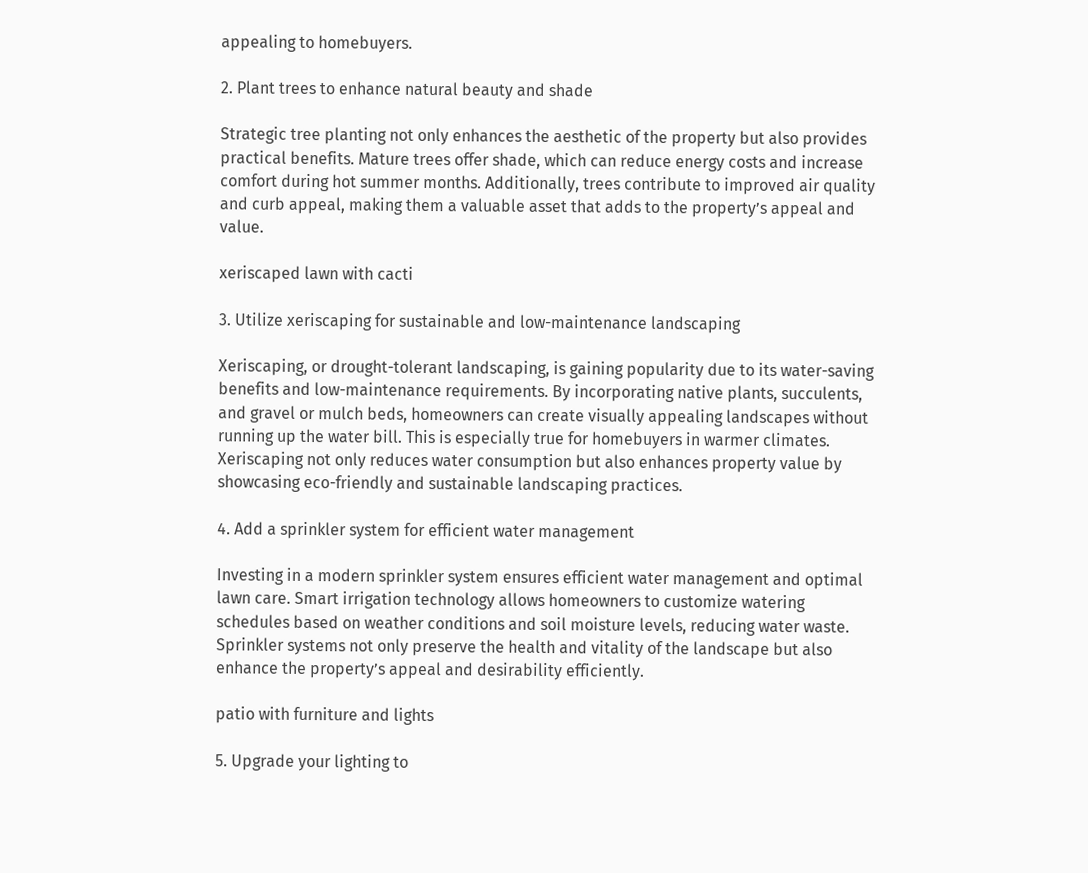appealing to homebuyers.

2. Plant trees to enhance natural beauty and shade

Strategic tree planting not only enhances the aesthetic of the property but also provides practical benefits. Mature trees offer shade, which can reduce energy costs and increase comfort during hot summer months. Additionally, trees contribute to improved air quality and curb appeal, making them a valuable asset that adds to the property’s appeal and value.

xeriscaped lawn with cacti

3. Utilize xeriscaping for sustainable and low-maintenance landscaping

Xeriscaping, or drought-tolerant landscaping, is gaining popularity due to its water-saving benefits and low-maintenance requirements. By incorporating native plants, succulents, and gravel or mulch beds, homeowners can create visually appealing landscapes without running up the water bill. This is especially true for homebuyers in warmer climates. Xeriscaping not only reduces water consumption but also enhances property value by showcasing eco-friendly and sustainable landscaping practices.

4. Add a sprinkler system for efficient water management

Investing in a modern sprinkler system ensures efficient water management and optimal lawn care. Smart irrigation technology allows homeowners to customize watering schedules based on weather conditions and soil moisture levels, reducing water waste. Sprinkler systems not only preserve the health and vitality of the landscape but also enhance the property’s appeal and desirability efficiently.

patio with furniture and lights

5. Upgrade your lighting to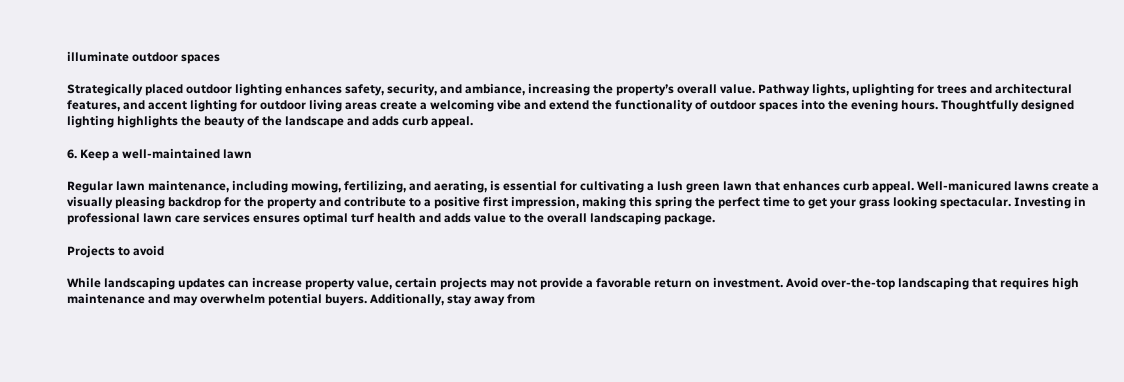illuminate outdoor spaces

Strategically placed outdoor lighting enhances safety, security, and ambiance, increasing the property’s overall value. Pathway lights, uplighting for trees and architectural features, and accent lighting for outdoor living areas create a welcoming vibe and extend the functionality of outdoor spaces into the evening hours. Thoughtfully designed lighting highlights the beauty of the landscape and adds curb appeal.

6. Keep a well-maintained lawn

Regular lawn maintenance, including mowing, fertilizing, and aerating, is essential for cultivating a lush green lawn that enhances curb appeal. Well-manicured lawns create a visually pleasing backdrop for the property and contribute to a positive first impression, making this spring the perfect time to get your grass looking spectacular. Investing in professional lawn care services ensures optimal turf health and adds value to the overall landscaping package.

Projects to avoid

While landscaping updates can increase property value, certain projects may not provide a favorable return on investment. Avoid over-the-top landscaping that requires high maintenance and may overwhelm potential buyers. Additionally, stay away from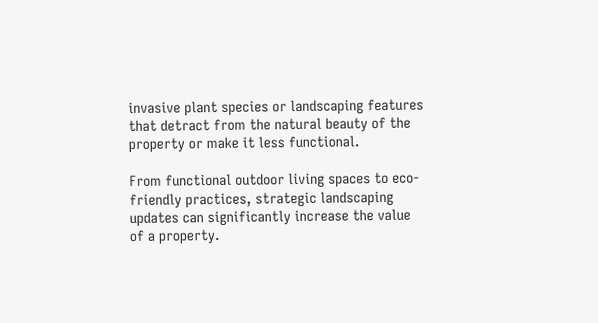invasive plant species or landscaping features that detract from the natural beauty of the property or make it less functional.

From functional outdoor living spaces to eco-friendly practices, strategic landscaping updates can significantly increase the value of a property.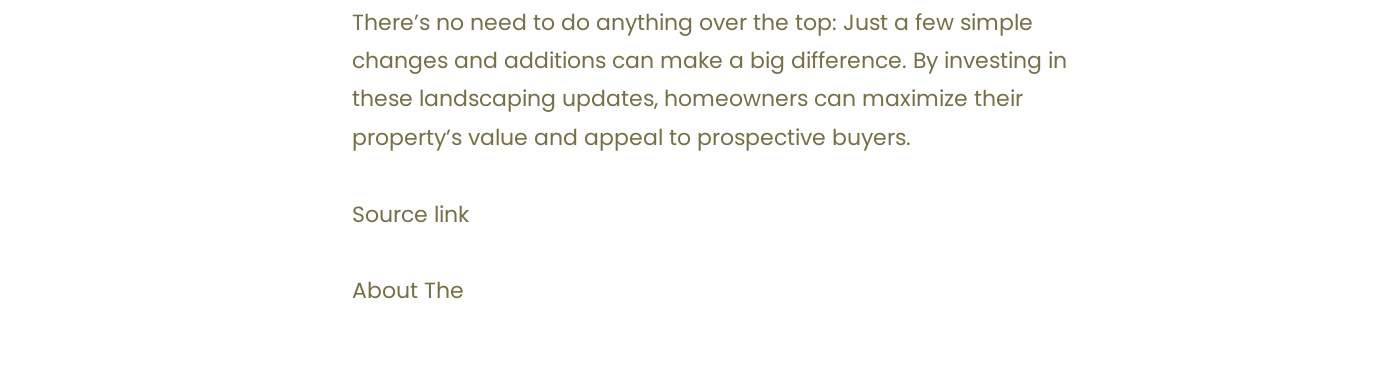There’s no need to do anything over the top: Just a few simple changes and additions can make a big difference. By investing in these landscaping updates, homeowners can maximize their property’s value and appeal to prospective buyers.

Source link

About The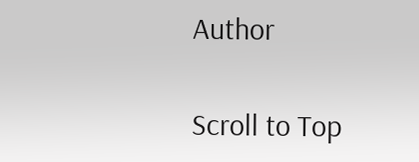Author

Scroll to Top